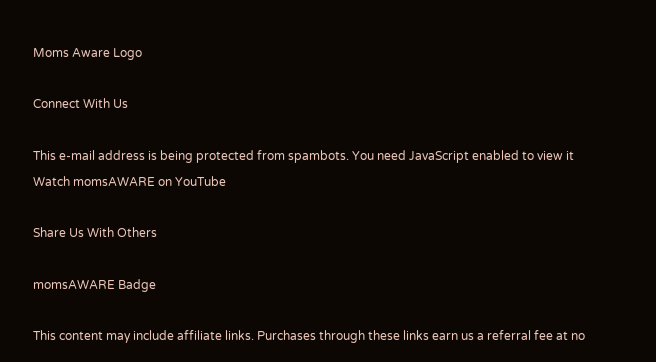Moms Aware Logo

Connect With Us

This e-mail address is being protected from spambots. You need JavaScript enabled to view it Watch momsAWARE on YouTube

Share Us With Others

momsAWARE Badge

This content may include affiliate links. Purchases through these links earn us a referral fee at no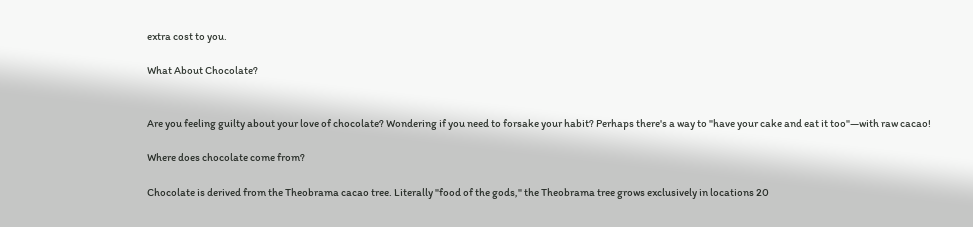extra cost to you.

What About Chocolate?


Are you feeling guilty about your love of chocolate? Wondering if you need to forsake your habit? Perhaps there's a way to "have your cake and eat it too"—with raw cacao!

Where does chocolate come from?

Chocolate is derived from the Theobrama cacao tree. Literally "food of the gods," the Theobrama tree grows exclusively in locations 20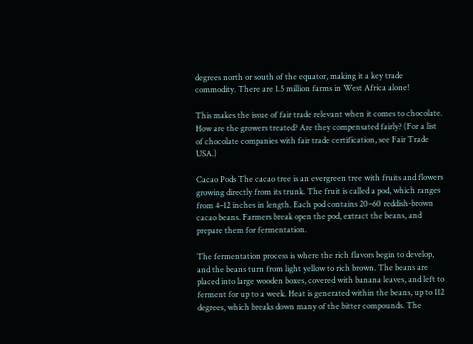degrees north or south of the equator, making it a key trade commodity. There are 1.5 million farms in West Africa alone!

This makes the issue of fair trade relevant when it comes to chocolate. How are the growers treated? Are they compensated fairly? (For a list of chocolate companies with fair trade certification, see Fair Trade USA.)

Cacao Pods The cacao tree is an evergreen tree with fruits and flowers growing directly from its trunk. The fruit is called a pod, which ranges from 4–12 inches in length. Each pod contains 20–60 reddish-brown cacao beans. Farmers break open the pod, extract the beans, and prepare them for fermentation.

The fermentation process is where the rich flavors begin to develop, and the beans turn from light yellow to rich brown. The beans are placed into large wooden boxes, covered with banana leaves, and left to ferment for up to a week. Heat is generated within the beans, up to 112 degrees, which breaks down many of the bitter compounds. The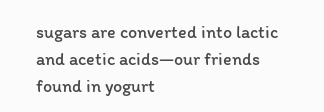sugars are converted into lactic and acetic acids—our friends found in yogurt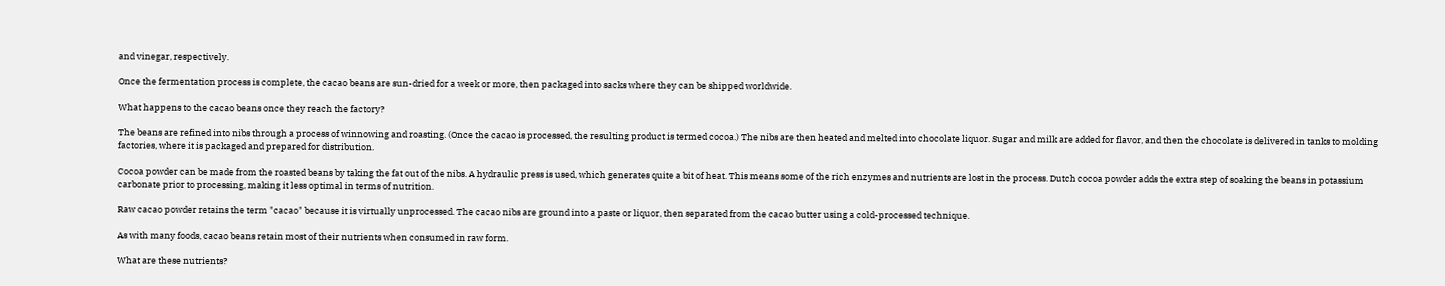and vinegar, respectively.

Once the fermentation process is complete, the cacao beans are sun-dried for a week or more, then packaged into sacks where they can be shipped worldwide.

What happens to the cacao beans once they reach the factory?

The beans are refined into nibs through a process of winnowing and roasting. (Once the cacao is processed, the resulting product is termed cocoa.) The nibs are then heated and melted into chocolate liquor. Sugar and milk are added for flavor, and then the chocolate is delivered in tanks to molding factories, where it is packaged and prepared for distribution.

Cocoa powder can be made from the roasted beans by taking the fat out of the nibs. A hydraulic press is used, which generates quite a bit of heat. This means some of the rich enzymes and nutrients are lost in the process. Dutch cocoa powder adds the extra step of soaking the beans in potassium carbonate prior to processing, making it less optimal in terms of nutrition.

Raw cacao powder retains the term "cacao" because it is virtually unprocessed. The cacao nibs are ground into a paste or liquor, then separated from the cacao butter using a cold-processed technique.

As with many foods, cacao beans retain most of their nutrients when consumed in raw form.

What are these nutrients?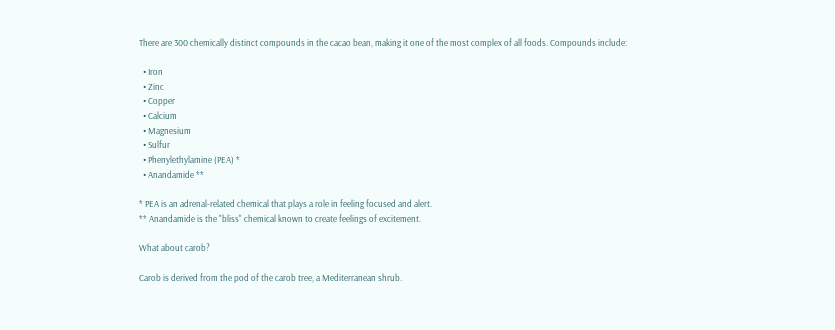There are 300 chemically distinct compounds in the cacao bean, making it one of the most complex of all foods. Compounds include:

  • Iron
  • Zinc
  • Copper
  • Calcium
  • Magnesium
  • Sulfur
  • Phenylethylamine (PEA) *
  • Anandamide **

* PEA is an adrenal-related chemical that plays a role in feeling focused and alert.
** Anandamide is the "bliss" chemical known to create feelings of excitement.

What about carob?

Carob is derived from the pod of the carob tree, a Mediterranean shrub.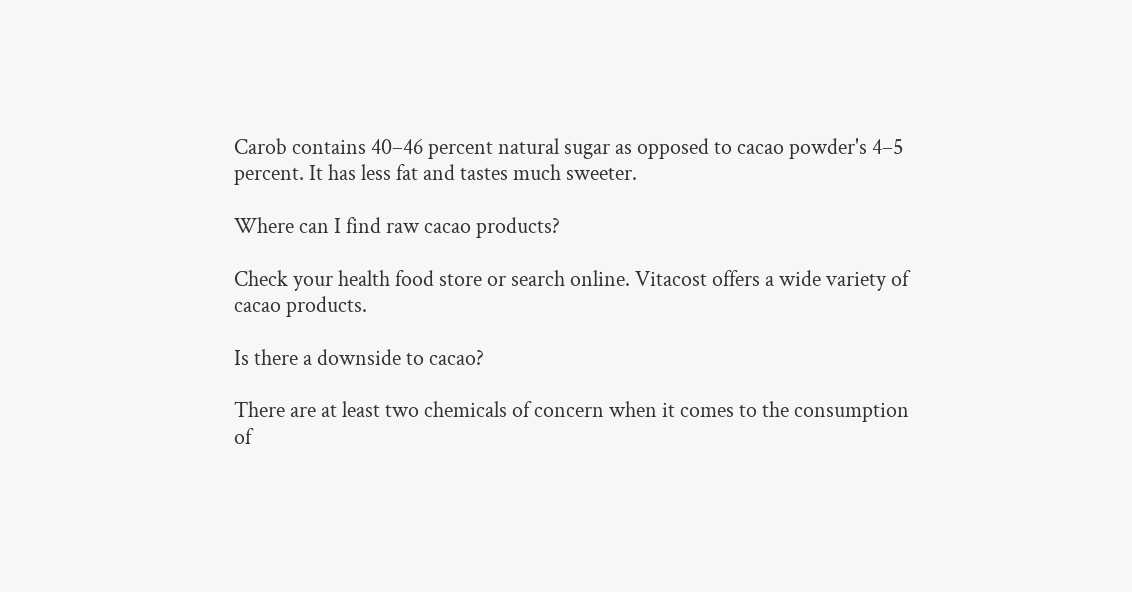Carob contains 40–46 percent natural sugar as opposed to cacao powder's 4–5 percent. It has less fat and tastes much sweeter.

Where can I find raw cacao products?

Check your health food store or search online. Vitacost offers a wide variety of cacao products.

Is there a downside to cacao?

There are at least two chemicals of concern when it comes to the consumption of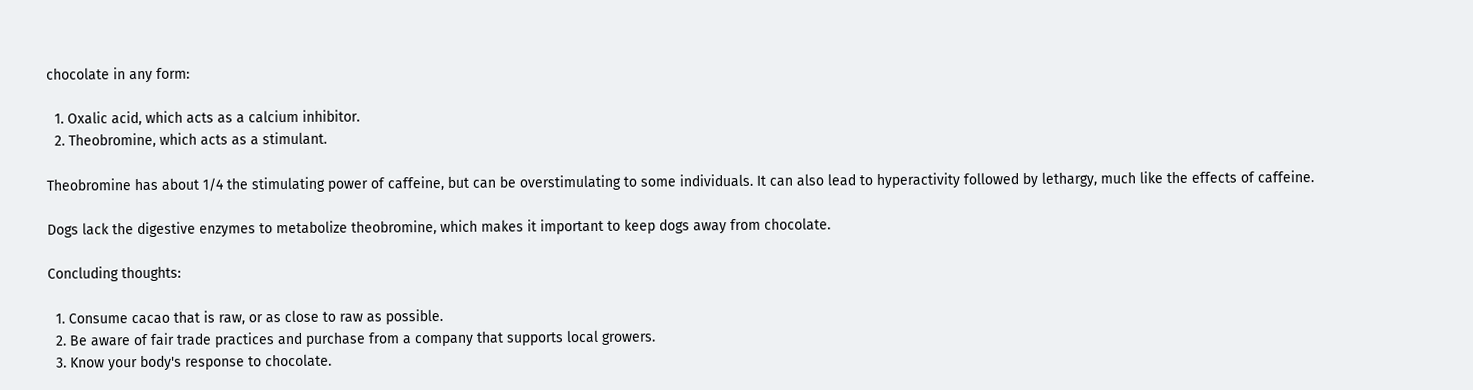chocolate in any form:

  1. Oxalic acid, which acts as a calcium inhibitor.
  2. Theobromine, which acts as a stimulant.

Theobromine has about 1/4 the stimulating power of caffeine, but can be overstimulating to some individuals. It can also lead to hyperactivity followed by lethargy, much like the effects of caffeine.

Dogs lack the digestive enzymes to metabolize theobromine, which makes it important to keep dogs away from chocolate.

Concluding thoughts:

  1. Consume cacao that is raw, or as close to raw as possible.
  2. Be aware of fair trade practices and purchase from a company that supports local growers.
  3. Know your body's response to chocolate.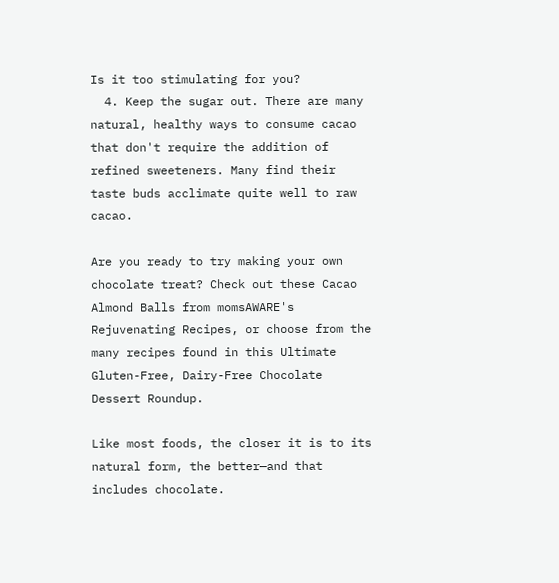Is it too stimulating for you?
  4. Keep the sugar out. There are many natural, healthy ways to consume cacao that don't require the addition of refined sweeteners. Many find their taste buds acclimate quite well to raw cacao.

Are you ready to try making your own chocolate treat? Check out these Cacao Almond Balls from momsAWARE's Rejuvenating Recipes, or choose from the many recipes found in this Ultimate Gluten-Free, Dairy-Free Chocolate Dessert Roundup.

Like most foods, the closer it is to its natural form, the better—and that includes chocolate.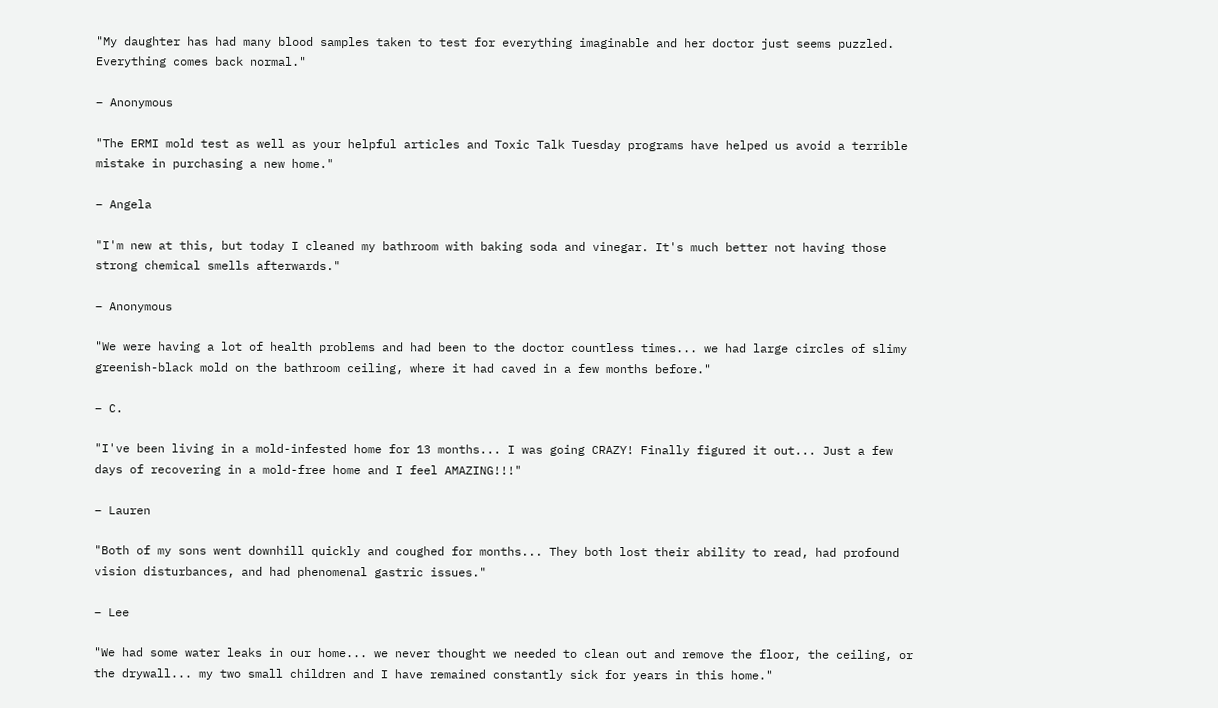"My daughter has had many blood samples taken to test for everything imaginable and her doctor just seems puzzled. Everything comes back normal."

– Anonymous

"The ERMI mold test as well as your helpful articles and Toxic Talk Tuesday programs have helped us avoid a terrible mistake in purchasing a new home."

– Angela

"I'm new at this, but today I cleaned my bathroom with baking soda and vinegar. It's much better not having those strong chemical smells afterwards."

– Anonymous

"We were having a lot of health problems and had been to the doctor countless times... we had large circles of slimy greenish-black mold on the bathroom ceiling, where it had caved in a few months before."

– C.

"I've been living in a mold-infested home for 13 months... I was going CRAZY! Finally figured it out... Just a few days of recovering in a mold-free home and I feel AMAZING!!!"

– Lauren

"Both of my sons went downhill quickly and coughed for months... They both lost their ability to read, had profound vision disturbances, and had phenomenal gastric issues."

– Lee

"We had some water leaks in our home... we never thought we needed to clean out and remove the floor, the ceiling, or the drywall... my two small children and I have remained constantly sick for years in this home."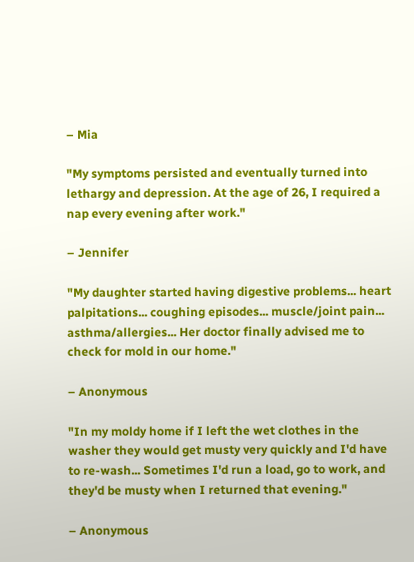– Mia

"My symptoms persisted and eventually turned into lethargy and depression. At the age of 26, I required a nap every evening after work."

– Jennifer

"My daughter started having digestive problems... heart palpitations... coughing episodes... muscle/joint pain... asthma/allergies... Her doctor finally advised me to check for mold in our home."

– Anonymous

"In my moldy home if I left the wet clothes in the washer they would get musty very quickly and I'd have to re-wash... Sometimes I'd run a load, go to work, and they'd be musty when I returned that evening."

– Anonymous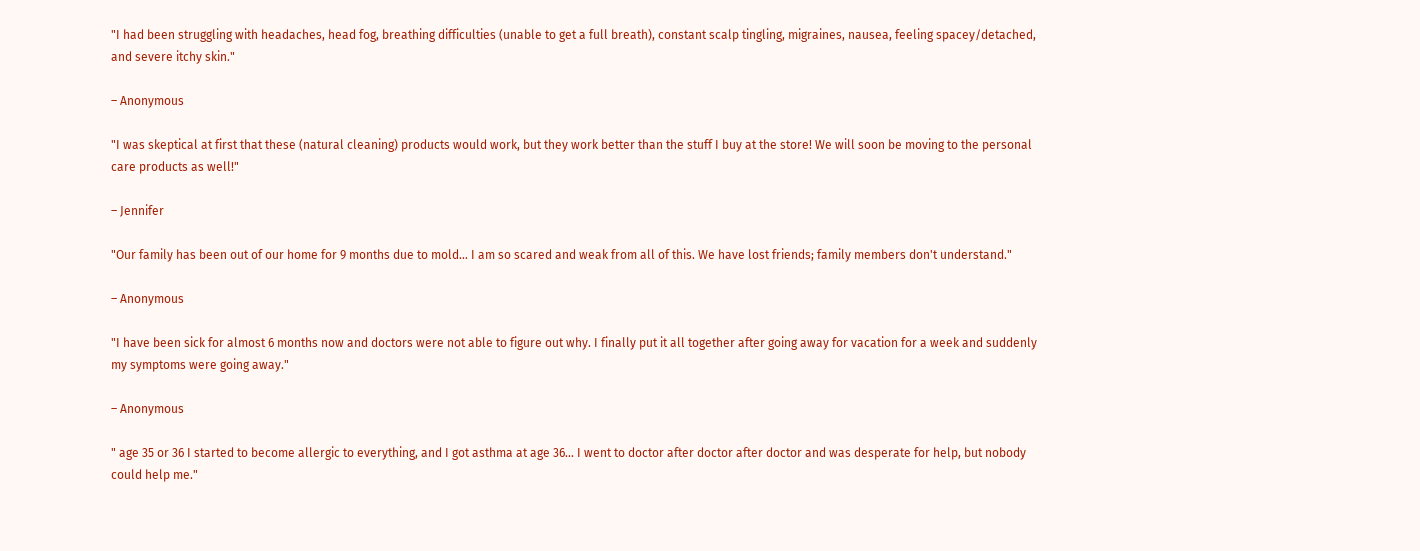"I had been struggling with headaches, head fog, breathing difficulties (unable to get a full breath), constant scalp tingling, migraines, nausea, feeling spacey/detached, and severe itchy skin."

– Anonymous

"I was skeptical at first that these (natural cleaning) products would work, but they work better than the stuff I buy at the store! We will soon be moving to the personal care products as well!"

– Jennifer

"Our family has been out of our home for 9 months due to mold... I am so scared and weak from all of this. We have lost friends; family members don't understand."

– Anonymous

"I have been sick for almost 6 months now and doctors were not able to figure out why. I finally put it all together after going away for vacation for a week and suddenly my symptoms were going away."

– Anonymous

" age 35 or 36 I started to become allergic to everything, and I got asthma at age 36... I went to doctor after doctor after doctor and was desperate for help, but nobody could help me."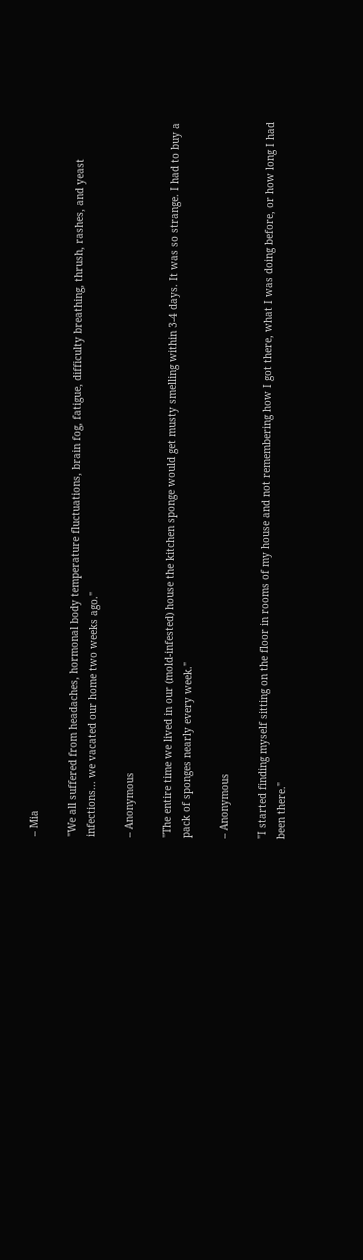– Mia

"We all suffered from headaches, hormonal body temperature fluctuations, brain fog, fatigue, difficulty breathing, thrush, rashes, and yeast infections... we vacated our home two weeks ago."

– Anonymous

"The entire time we lived in our (mold-infested) house the kitchen sponge would get musty smelling within 3-4 days. It was so strange. I had to buy a pack of sponges nearly every week."

– Anonymous

"I started finding myself sitting on the floor in rooms of my house and not remembering how I got there, what I was doing before, or how long I had been there."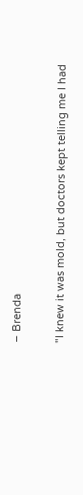– Brenda

"I knew it was mold, but doctors kept telling me I had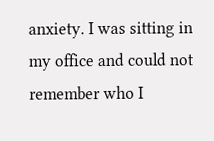anxiety. I was sitting in my office and could not remember who I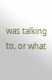was talking to, or what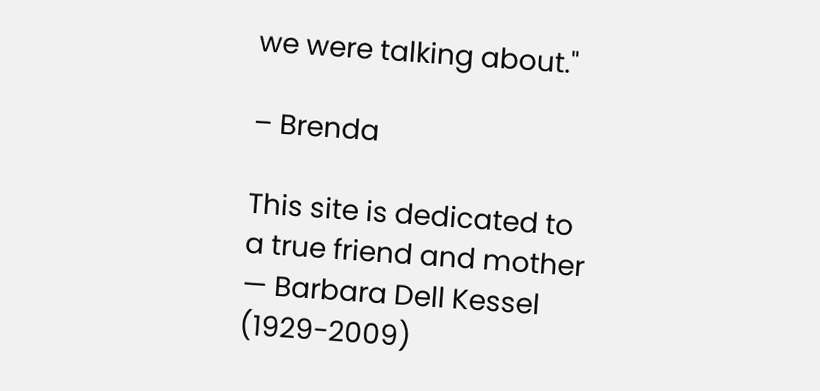we were talking about."

– Brenda

This site is dedicated to a true friend and mother — Barbara Dell Kessel (1929-2009)